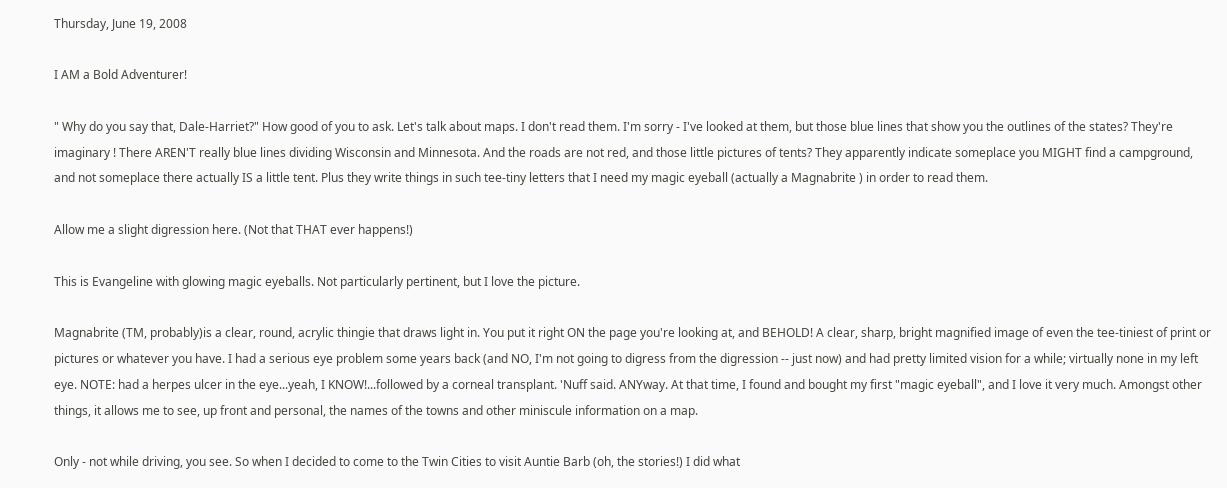Thursday, June 19, 2008

I AM a Bold Adventurer!

" Why do you say that, Dale-Harriet?" How good of you to ask. Let's talk about maps. I don't read them. I'm sorry - I've looked at them, but those blue lines that show you the outlines of the states? They're imaginary ! There AREN'T really blue lines dividing Wisconsin and Minnesota. And the roads are not red, and those little pictures of tents? They apparently indicate someplace you MIGHT find a campground, and not someplace there actually IS a little tent. Plus they write things in such tee-tiny letters that I need my magic eyeball (actually a Magnabrite ) in order to read them.

Allow me a slight digression here. (Not that THAT ever happens!)

This is Evangeline with glowing magic eyeballs. Not particularly pertinent, but I love the picture.

Magnabrite (TM, probably)is a clear, round, acrylic thingie that draws light in. You put it right ON the page you're looking at, and BEHOLD! A clear, sharp, bright magnified image of even the tee-tiniest of print or pictures or whatever you have. I had a serious eye problem some years back (and NO, I'm not going to digress from the digression -- just now) and had pretty limited vision for a while; virtually none in my left eye. NOTE: had a herpes ulcer in the eye...yeah, I KNOW!...followed by a corneal transplant. 'Nuff said. ANYway. At that time, I found and bought my first "magic eyeball", and I love it very much. Amongst other things, it allows me to see, up front and personal, the names of the towns and other miniscule information on a map.

Only - not while driving, you see. So when I decided to come to the Twin Cities to visit Auntie Barb (oh, the stories!) I did what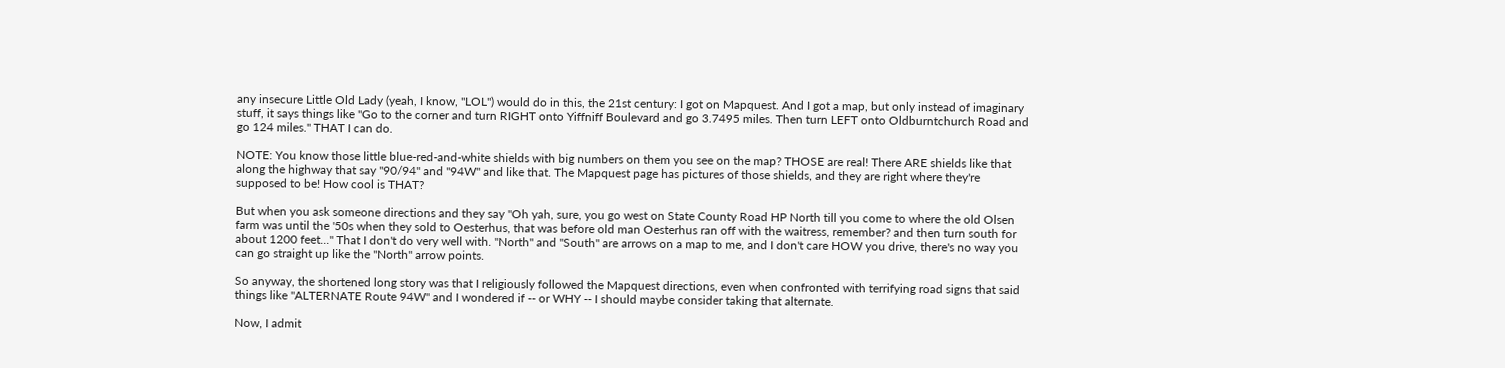any insecure Little Old Lady (yeah, I know, "LOL") would do in this, the 21st century: I got on Mapquest. And I got a map, but only instead of imaginary stuff, it says things like "Go to the corner and turn RIGHT onto Yiffniff Boulevard and go 3.7495 miles. Then turn LEFT onto Oldburntchurch Road and go 124 miles." THAT I can do.

NOTE: You know those little blue-red-and-white shields with big numbers on them you see on the map? THOSE are real! There ARE shields like that along the highway that say "90/94" and "94W" and like that. The Mapquest page has pictures of those shields, and they are right where they're supposed to be! How cool is THAT?

But when you ask someone directions and they say "Oh yah, sure, you go west on State County Road HP North till you come to where the old Olsen farm was until the '50s when they sold to Oesterhus, that was before old man Oesterhus ran off with the waitress, remember? and then turn south for about 1200 feet..." That I don't do very well with. "North" and "South" are arrows on a map to me, and I don't care HOW you drive, there's no way you can go straight up like the "North" arrow points.

So anyway, the shortened long story was that I religiously followed the Mapquest directions, even when confronted with terrifying road signs that said things like "ALTERNATE Route 94W" and I wondered if -- or WHY -- I should maybe consider taking that alternate.

Now, I admit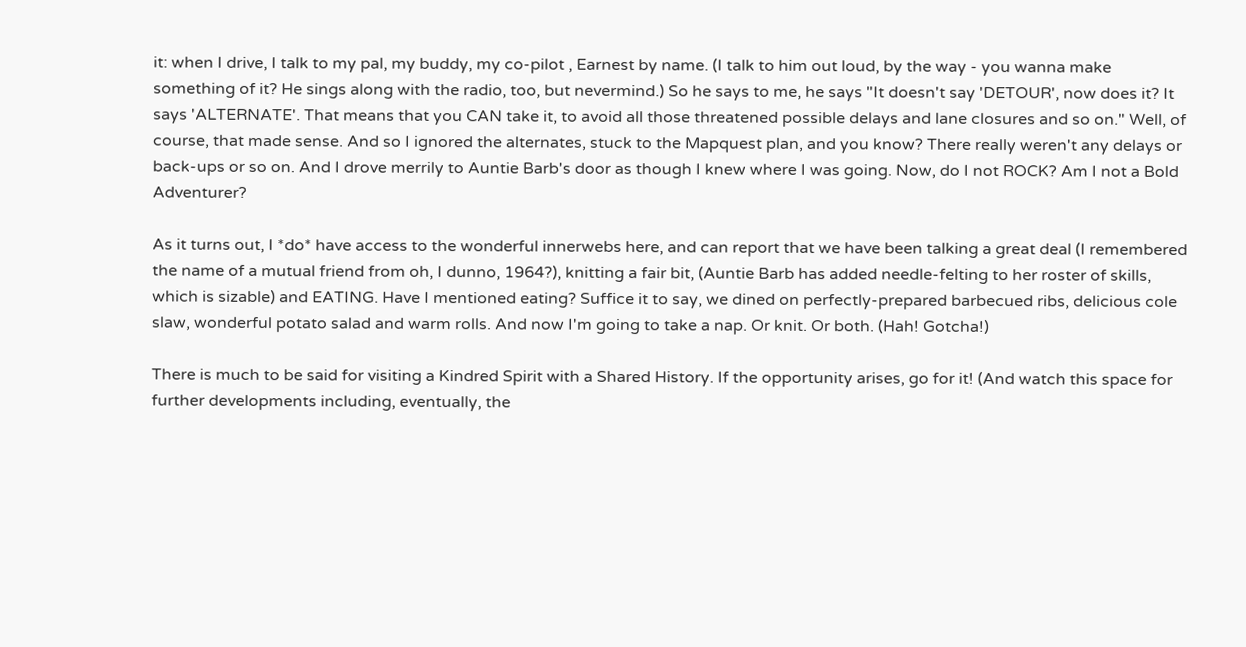it: when I drive, I talk to my pal, my buddy, my co-pilot , Earnest by name. (I talk to him out loud, by the way - you wanna make something of it? He sings along with the radio, too, but nevermind.) So he says to me, he says "It doesn't say 'DETOUR', now does it? It says 'ALTERNATE'. That means that you CAN take it, to avoid all those threatened possible delays and lane closures and so on." Well, of course, that made sense. And so I ignored the alternates, stuck to the Mapquest plan, and you know? There really weren't any delays or back-ups or so on. And I drove merrily to Auntie Barb's door as though I knew where I was going. Now, do I not ROCK? Am I not a Bold Adventurer?

As it turns out, I *do* have access to the wonderful innerwebs here, and can report that we have been talking a great deal (I remembered the name of a mutual friend from oh, I dunno, 1964?), knitting a fair bit, (Auntie Barb has added needle-felting to her roster of skills, which is sizable) and EATING. Have I mentioned eating? Suffice it to say, we dined on perfectly-prepared barbecued ribs, delicious cole slaw, wonderful potato salad and warm rolls. And now I'm going to take a nap. Or knit. Or both. (Hah! Gotcha!)

There is much to be said for visiting a Kindred Spirit with a Shared History. If the opportunity arises, go for it! (And watch this space for further developments including, eventually, the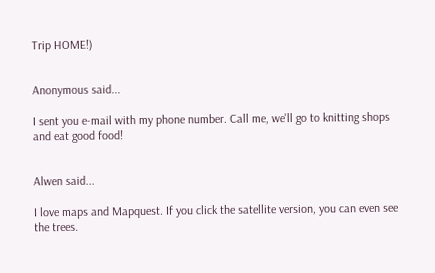Trip HOME!)


Anonymous said...

I sent you e-mail with my phone number. Call me, we'll go to knitting shops and eat good food!


Alwen said...

I love maps and Mapquest. If you click the satellite version, you can even see the trees.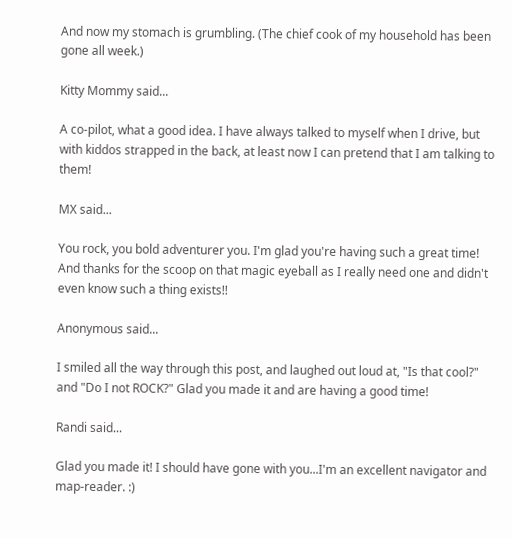And now my stomach is grumbling. (The chief cook of my household has been gone all week.)

Kitty Mommy said...

A co-pilot, what a good idea. I have always talked to myself when I drive, but with kiddos strapped in the back, at least now I can pretend that I am talking to them!

MX said...

You rock, you bold adventurer you. I'm glad you're having such a great time!
And thanks for the scoop on that magic eyeball as I really need one and didn't even know such a thing exists!!

Anonymous said...

I smiled all the way through this post, and laughed out loud at, "Is that cool?" and "Do I not ROCK?" Glad you made it and are having a good time!

Randi said...

Glad you made it! I should have gone with you...I'm an excellent navigator and map-reader. :)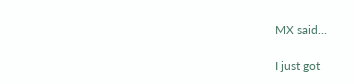MX said...

I just got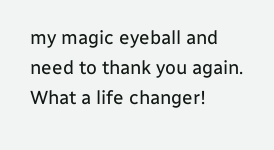my magic eyeball and need to thank you again. What a life changer!